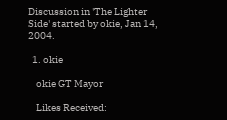Discussion in 'The Lighter Side' started by okie, Jan 14, 2004.

  1. okie

    okie GT Mayor

    Likes Received: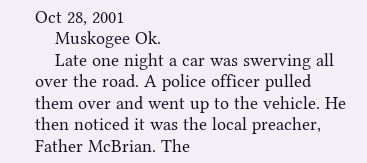Oct 28, 2001
    Muskogee Ok.
    Late one night a car was swerving all over the road. A police officer pulled them over and went up to the vehicle. He then noticed it was the local preacher, Father McBrian. The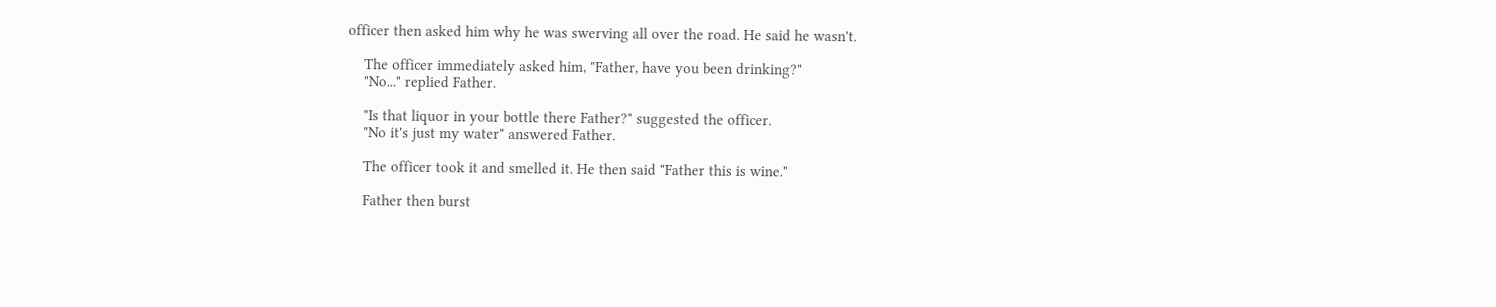officer then asked him why he was swerving all over the road. He said he wasn't.

    The officer immediately asked him, "Father, have you been drinking?"
    "No..." replied Father.

    "Is that liquor in your bottle there Father?" suggested the officer.
    "No it's just my water" answered Father.

    The officer took it and smelled it. He then said "Father this is wine."

    Father then burst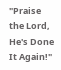"Praise the Lord, He's Done It Again!"